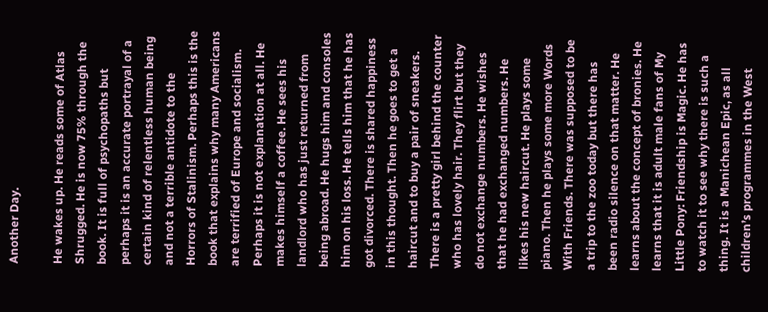Another Day.

He wakes up. He reads some of Atlas Shrugged. He is now 75% through the book. It is full of psychopaths but perhaps it is an accurate portrayal of a certain kind of relentless human being and not a terrible antidote to the Horrors of Stalinism. Perhaps this is the book that explains why many Americans are terrified of Europe and socialism. Perhaps it is not explanation at all. He makes himself a coffee. He sees his landlord who has just returned from being abroad. He hugs him and consoles him on his loss. He tells him that he has got divorced. There is shared happiness in this thought. Then he goes to get a haircut and to buy a pair of sneakers. There is a pretty girl behind the counter who has lovely hair. They flirt but they do not exchange numbers. He wishes that he had exchanged numbers. He likes his new haircut. He plays some piano. Then he plays some more Words With Friends. There was supposed to be a trip to the zoo today but there has been radio silence on that matter. He learns about the concept of bronies. He learns that it is adult male fans of My Little Pony: Friendship is Magic. He has to watch it to see why there is such a thing. It is a Manichean Epic, as all children’s programmes in the West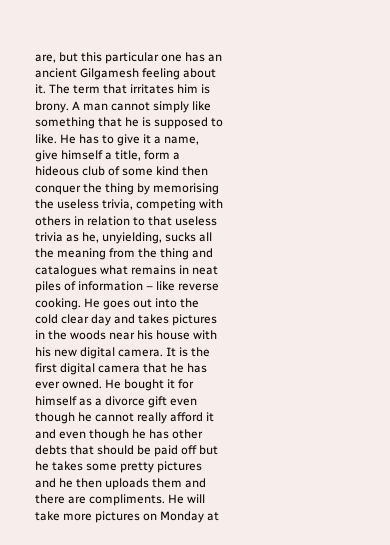are, but this particular one has an ancient Gilgamesh feeling about it. The term that irritates him is brony. A man cannot simply like something that he is supposed to like. He has to give it a name, give himself a title, form a hideous club of some kind then conquer the thing by memorising the useless trivia, competing with others in relation to that useless trivia as he, unyielding, sucks all the meaning from the thing and catalogues what remains in neat piles of information – like reverse cooking. He goes out into the cold clear day and takes pictures in the woods near his house with his new digital camera. It is the first digital camera that he has ever owned. He bought it for himself as a divorce gift even though he cannot really afford it and even though he has other debts that should be paid off but he takes some pretty pictures and he then uploads them and there are compliments. He will take more pictures on Monday at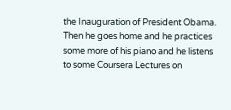the Inauguration of President Obama. Then he goes home and he practices some more of his piano and he listens to some Coursera Lectures on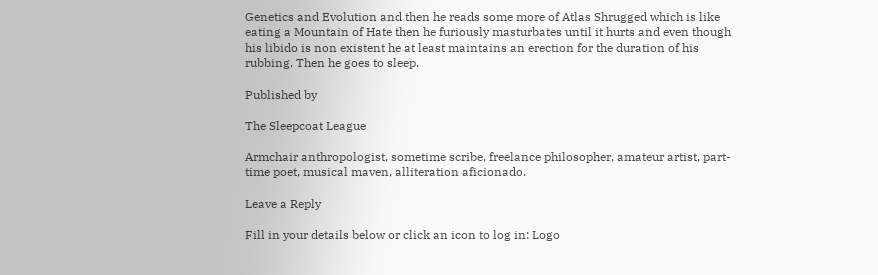Genetics and Evolution and then he reads some more of Atlas Shrugged which is like eating a Mountain of Hate then he furiously masturbates until it hurts and even though his libido is non existent he at least maintains an erection for the duration of his rubbing. Then he goes to sleep.

Published by

The Sleepcoat League

Armchair anthropologist, sometime scribe, freelance philosopher, amateur artist, part-time poet, musical maven, alliteration aficionado.

Leave a Reply

Fill in your details below or click an icon to log in: Logo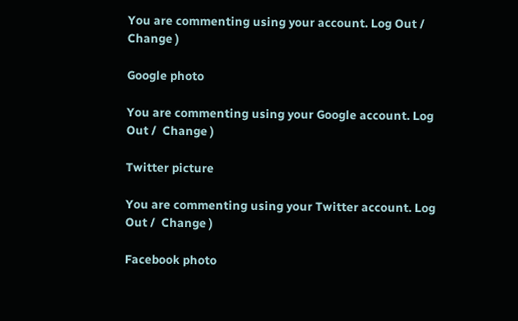You are commenting using your account. Log Out /  Change )

Google photo

You are commenting using your Google account. Log Out /  Change )

Twitter picture

You are commenting using your Twitter account. Log Out /  Change )

Facebook photo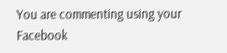You are commenting using your Facebook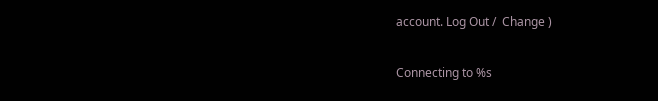account. Log Out /  Change )

Connecting to %s